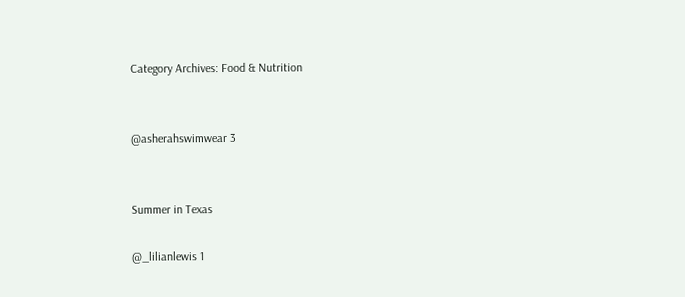Category Archives: Food & Nutrition


@asherahswimwear 3


Summer in Texas

@_lilianlewis 1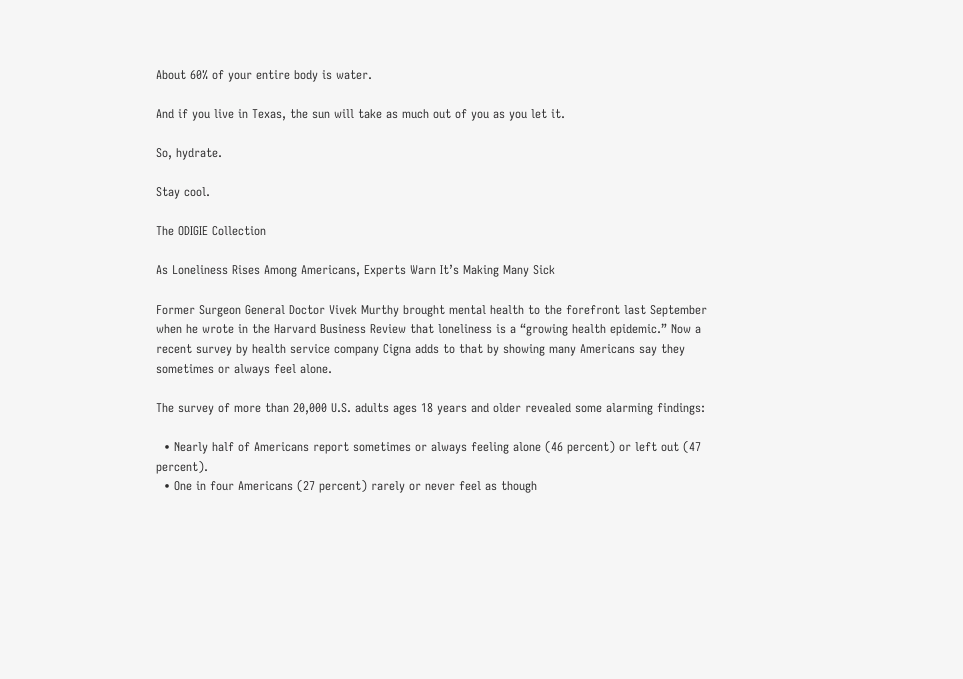About 60% of your entire body is water.

And if you live in Texas, the sun will take as much out of you as you let it.

So, hydrate.

Stay cool.

The ODIGIE Collection

As Loneliness Rises Among Americans, Experts Warn It’s Making Many Sick

Former Surgeon General Doctor Vivek Murthy brought mental health to the forefront last September when he wrote in the Harvard Business Review that loneliness is a “growing health epidemic.” Now a recent survey by health service company Cigna adds to that by showing many Americans say they sometimes or always feel alone.

The survey of more than 20,000 U.S. adults ages 18 years and older revealed some alarming findings:

  • Nearly half of Americans report sometimes or always feeling alone (46 percent) or left out (47 percent).
  • One in four Americans (27 percent) rarely or never feel as though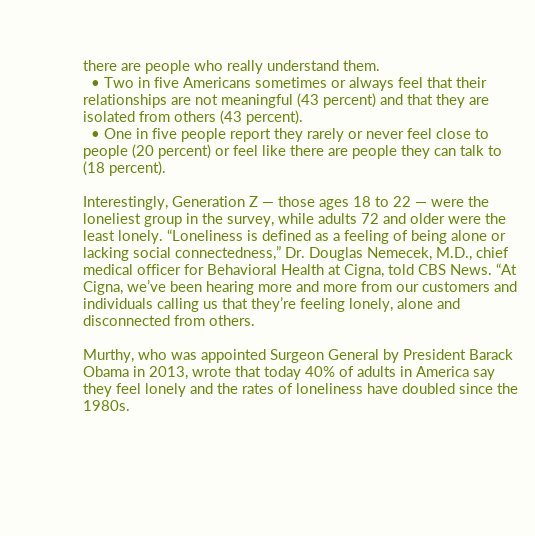there are people who really understand them.
  • Two in five Americans sometimes or always feel that their relationships are not meaningful (43 percent) and that they are isolated from others (43 percent).
  • One in five people report they rarely or never feel close to people (20 percent) or feel like there are people they can talk to (18 percent).

Interestingly, Generation Z — those ages 18 to 22 — were the loneliest group in the survey, while adults 72 and older were the least lonely. “Loneliness is defined as a feeling of being alone or lacking social connectedness,” Dr. Douglas Nemecek, M.D., chief medical officer for Behavioral Health at Cigna, told CBS News. “At Cigna, we’ve been hearing more and more from our customers and individuals calling us that they’re feeling lonely, alone and disconnected from others.

Murthy, who was appointed Surgeon General by President Barack Obama in 2013, wrote that today 40% of adults in America say they feel lonely and the rates of loneliness have doubled since the 1980s.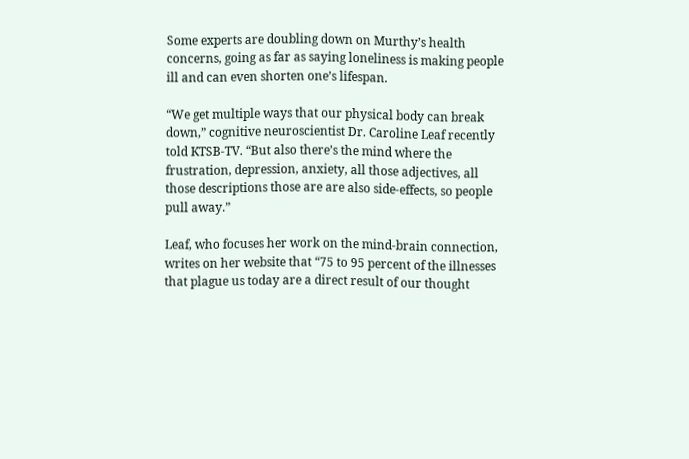Some experts are doubling down on Murthy’s health concerns, going as far as saying loneliness is making people ill and can even shorten one’s lifespan.

“We get multiple ways that our physical body can break down,” cognitive neuroscientist Dr. Caroline Leaf recently told KTSB-TV. “But also there’s the mind where the frustration, depression, anxiety, all those adjectives, all those descriptions those are are also side-effects, so people pull away.”

Leaf, who focuses her work on the mind-brain connection, writes on her website that “75 to 95 percent of the illnesses that plague us today are a direct result of our thought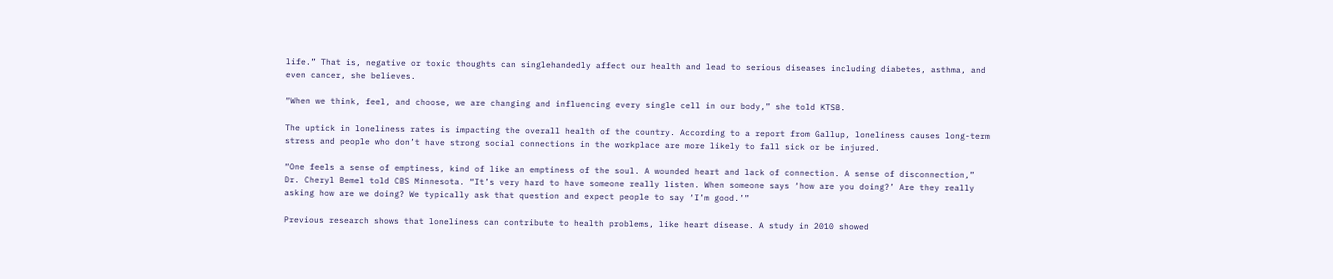life.” That is, negative or toxic thoughts can singlehandedly affect our health and lead to serious diseases including diabetes, asthma, and even cancer, she believes.

“When we think, feel, and choose, we are changing and influencing every single cell in our body,” she told KTSB.

The uptick in loneliness rates is impacting the overall health of the country. According to a report from Gallup, loneliness causes long-term stress and people who don’t have strong social connections in the workplace are more likely to fall sick or be injured.

“One feels a sense of emptiness, kind of like an emptiness of the soul. A wounded heart and lack of connection. A sense of disconnection,” Dr. Cheryl Bemel told CBS Minnesota. “It’s very hard to have someone really listen. When someone says ‘how are you doing?’ Are they really asking how are we doing? We typically ask that question and expect people to say ‘I’m good.’”

Previous research shows that loneliness can contribute to health problems, like heart disease. A study in 2010 showed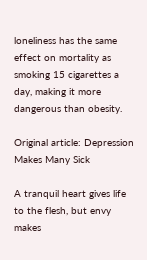loneliness has the same effect on mortality as smoking 15 cigarettes a day, making it more dangerous than obesity.

Original article: Depression Makes Many Sick

A tranquil heart gives life to the flesh, but envy makes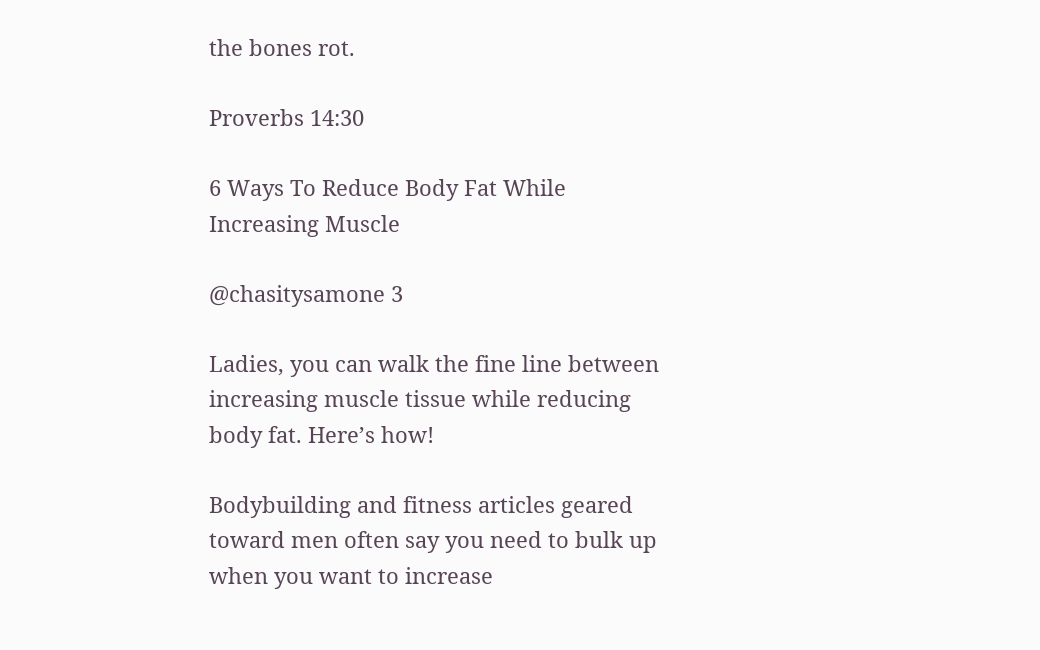the bones rot.

Proverbs 14:30

6 Ways To Reduce Body Fat While Increasing Muscle

@chasitysamone 3

Ladies, you can walk the fine line between increasing muscle tissue while reducing body fat. Here’s how!

Bodybuilding and fitness articles geared toward men often say you need to bulk up when you want to increase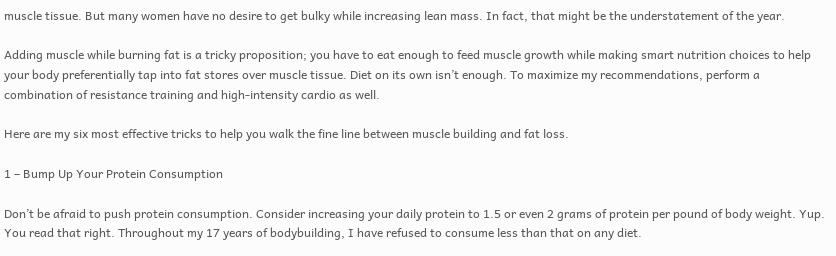muscle tissue. But many women have no desire to get bulky while increasing lean mass. In fact, that might be the understatement of the year.

Adding muscle while burning fat is a tricky proposition; you have to eat enough to feed muscle growth while making smart nutrition choices to help your body preferentially tap into fat stores over muscle tissue. Diet on its own isn’t enough. To maximize my recommendations, perform a combination of resistance training and high-intensity cardio as well.

Here are my six most effective tricks to help you walk the fine line between muscle building and fat loss.

1 – Bump Up Your Protein Consumption

Don’t be afraid to push protein consumption. Consider increasing your daily protein to 1.5 or even 2 grams of protein per pound of body weight. Yup. You read that right. Throughout my 17 years of bodybuilding, I have refused to consume less than that on any diet.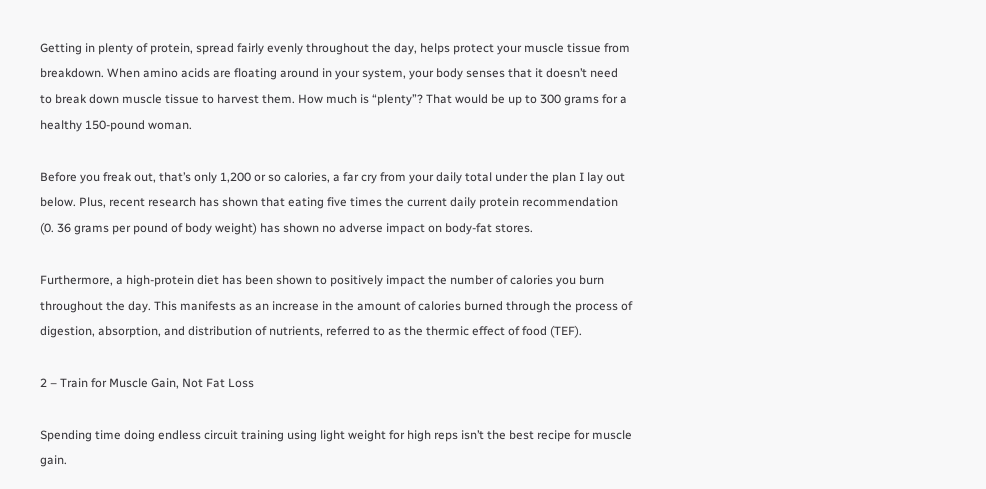Getting in plenty of protein, spread fairly evenly throughout the day, helps protect your muscle tissue from breakdown. When amino acids are floating around in your system, your body senses that it doesn’t need to break down muscle tissue to harvest them. How much is “plenty”? That would be up to 300 grams for a healthy 150-pound woman.

Before you freak out, that’s only 1,200 or so calories, a far cry from your daily total under the plan I lay out below. Plus, recent research has shown that eating five times the current daily protein recommendation (0. 36 grams per pound of body weight) has shown no adverse impact on body-fat stores.

Furthermore, a high-protein diet has been shown to positively impact the number of calories you burn throughout the day. This manifests as an increase in the amount of calories burned through the process of digestion, absorption, and distribution of nutrients, referred to as the thermic effect of food (TEF).

2 – Train for Muscle Gain, Not Fat Loss

Spending time doing endless circuit training using light weight for high reps isn’t the best recipe for muscle gain.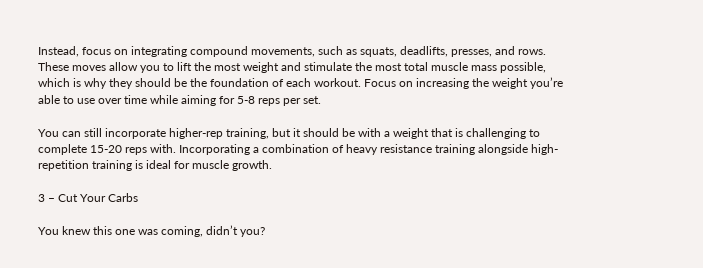Instead, focus on integrating compound movements, such as squats, deadlifts, presses, and rows. These moves allow you to lift the most weight and stimulate the most total muscle mass possible, which is why they should be the foundation of each workout. Focus on increasing the weight you’re able to use over time while aiming for 5-8 reps per set.

You can still incorporate higher-rep training, but it should be with a weight that is challenging to complete 15-20 reps with. Incorporating a combination of heavy resistance training alongside high-repetition training is ideal for muscle growth.

3 – Cut Your Carbs

You knew this one was coming, didn’t you?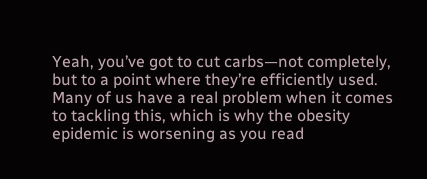Yeah, you’ve got to cut carbs—not completely, but to a point where they’re efficiently used. Many of us have a real problem when it comes to tackling this, which is why the obesity epidemic is worsening as you read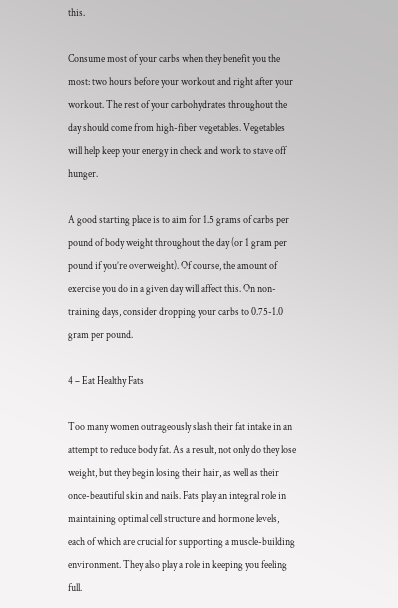this.

Consume most of your carbs when they benefit you the most: two hours before your workout and right after your workout. The rest of your carbohydrates throughout the day should come from high-fiber vegetables. Vegetables will help keep your energy in check and work to stave off hunger.

A good starting place is to aim for 1.5 grams of carbs per pound of body weight throughout the day (or 1 gram per pound if you’re overweight). Of course, the amount of exercise you do in a given day will affect this. On non-training days, consider dropping your carbs to 0.75-1.0 gram per pound.

4 – Eat Healthy Fats

Too many women outrageously slash their fat intake in an attempt to reduce body fat. As a result, not only do they lose weight, but they begin losing their hair, as well as their once-beautiful skin and nails. Fats play an integral role in maintaining optimal cell structure and hormone levels, each of which are crucial for supporting a muscle-building environment. They also play a role in keeping you feeling full.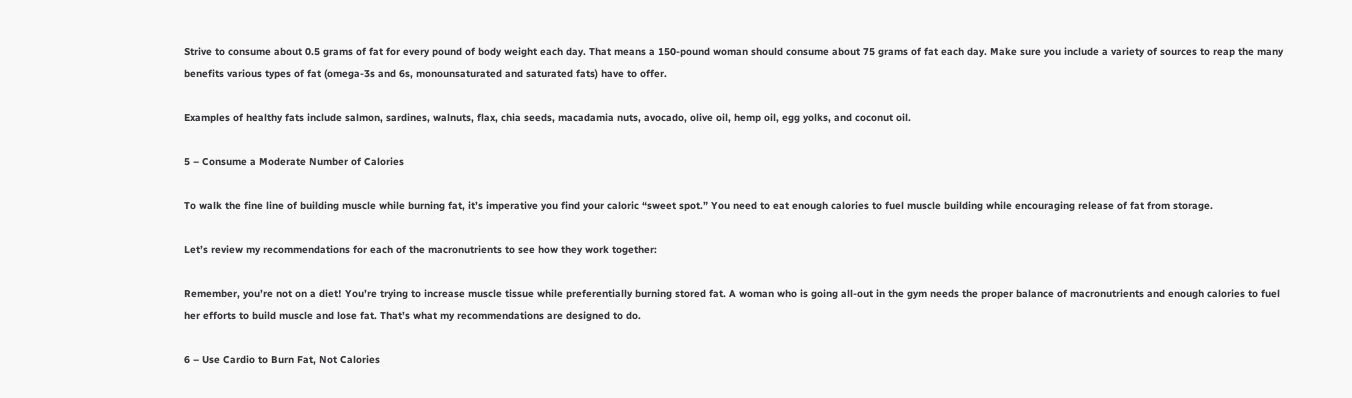Strive to consume about 0.5 grams of fat for every pound of body weight each day. That means a 150-pound woman should consume about 75 grams of fat each day. Make sure you include a variety of sources to reap the many benefits various types of fat (omega-3s and 6s, monounsaturated and saturated fats) have to offer.

Examples of healthy fats include salmon, sardines, walnuts, flax, chia seeds, macadamia nuts, avocado, olive oil, hemp oil, egg yolks, and coconut oil.

5 – Consume a Moderate Number of Calories

To walk the fine line of building muscle while burning fat, it’s imperative you find your caloric “sweet spot.” You need to eat enough calories to fuel muscle building while encouraging release of fat from storage.

Let’s review my recommendations for each of the macronutrients to see how they work together:

Remember, you’re not on a diet! You’re trying to increase muscle tissue while preferentially burning stored fat. A woman who is going all-out in the gym needs the proper balance of macronutrients and enough calories to fuel her efforts to build muscle and lose fat. That’s what my recommendations are designed to do.

6 – Use Cardio to Burn Fat, Not Calories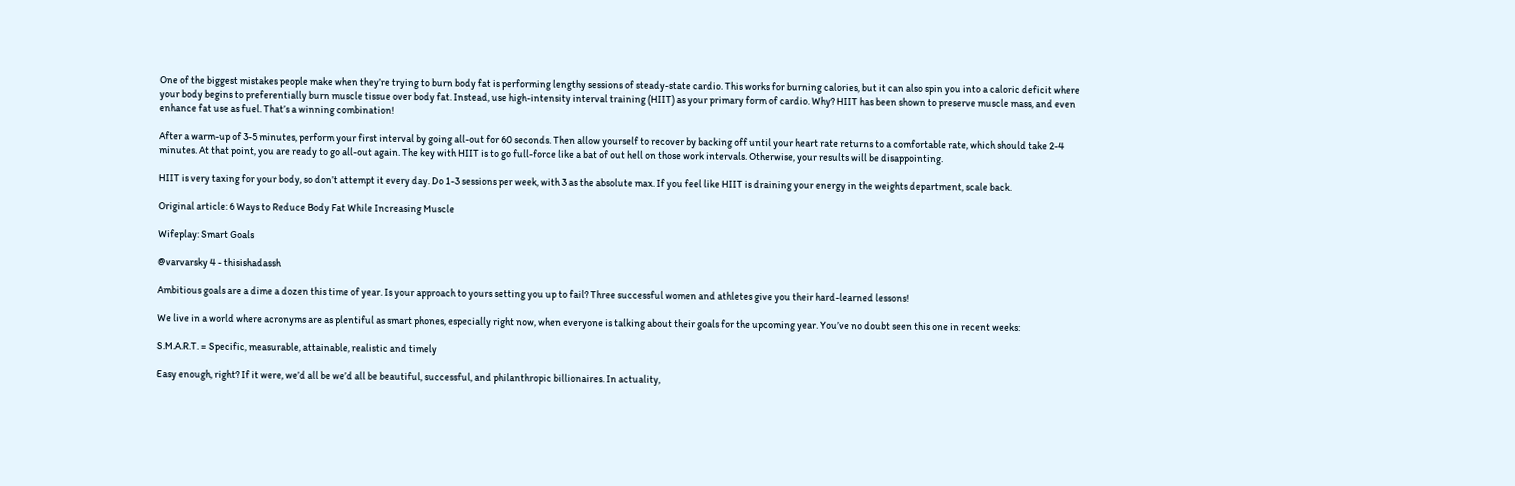One of the biggest mistakes people make when they’re trying to burn body fat is performing lengthy sessions of steady-state cardio. This works for burning calories, but it can also spin you into a caloric deficit where your body begins to preferentially burn muscle tissue over body fat. Instead, use high-intensity interval training (HIIT) as your primary form of cardio. Why? HIIT has been shown to preserve muscle mass, and even enhance fat use as fuel. That’s a winning combination!

After a warm-up of 3-5 minutes, perform your first interval by going all-out for 60 seconds. Then allow yourself to recover by backing off until your heart rate returns to a comfortable rate, which should take 2-4 minutes. At that point, you are ready to go all-out again. The key with HIIT is to go full-force like a bat of out hell on those work intervals. Otherwise, your results will be disappointing.

HIIT is very taxing for your body, so don’t attempt it every day. Do 1-3 sessions per week, with 3 as the absolute max. If you feel like HIIT is draining your energy in the weights department, scale back.

Original article: 6 Ways to Reduce Body Fat While Increasing Muscle

Wifeplay: Smart Goals

@varvarsky 4 - thisishadassh

Ambitious goals are a dime a dozen this time of year. Is your approach to yours setting you up to fail? Three successful women and athletes give you their hard-learned lessons!

We live in a world where acronyms are as plentiful as smart phones, especially right now, when everyone is talking about their goals for the upcoming year. You’ve no doubt seen this one in recent weeks:

S.M.A.R.T. = Specific, measurable, attainable, realistic and timely

Easy enough, right? If it were, we’d all be we’d all be beautiful, successful, and philanthropic billionaires. In actuality,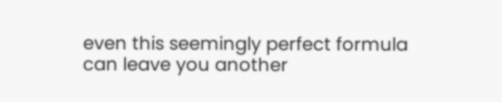even this seemingly perfect formula can leave you another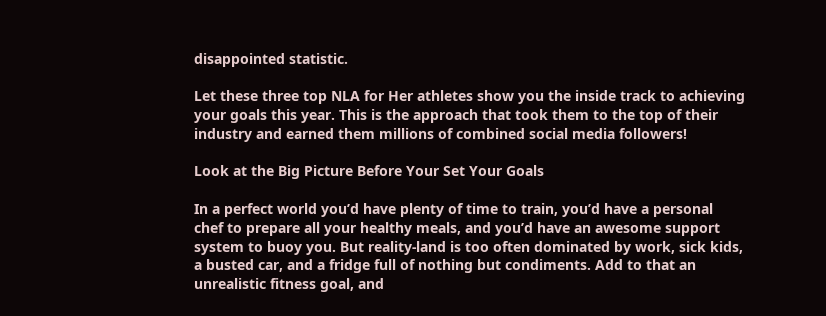disappointed statistic.

Let these three top NLA for Her athletes show you the inside track to achieving your goals this year. This is the approach that took them to the top of their industry and earned them millions of combined social media followers!

Look at the Big Picture Before Your Set Your Goals

In a perfect world you’d have plenty of time to train, you’d have a personal chef to prepare all your healthy meals, and you’d have an awesome support system to buoy you. But reality-land is too often dominated by work, sick kids, a busted car, and a fridge full of nothing but condiments. Add to that an unrealistic fitness goal, and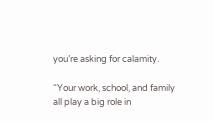you’re asking for calamity.

“Your work, school, and family all play a big role in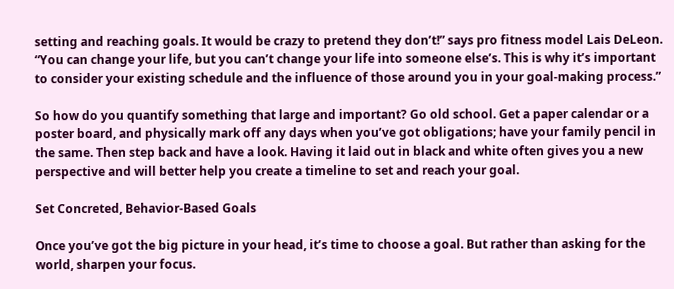setting and reaching goals. It would be crazy to pretend they don’t!” says pro fitness model Lais DeLeon. “You can change your life, but you can’t change your life into someone else’s. This is why it’s important to consider your existing schedule and the influence of those around you in your goal-making process.”

So how do you quantify something that large and important? Go old school. Get a paper calendar or a poster board, and physically mark off any days when you’ve got obligations; have your family pencil in the same. Then step back and have a look. Having it laid out in black and white often gives you a new perspective and will better help you create a timeline to set and reach your goal.

Set Concreted, Behavior-Based Goals

Once you’ve got the big picture in your head, it’s time to choose a goal. But rather than asking for the world, sharpen your focus.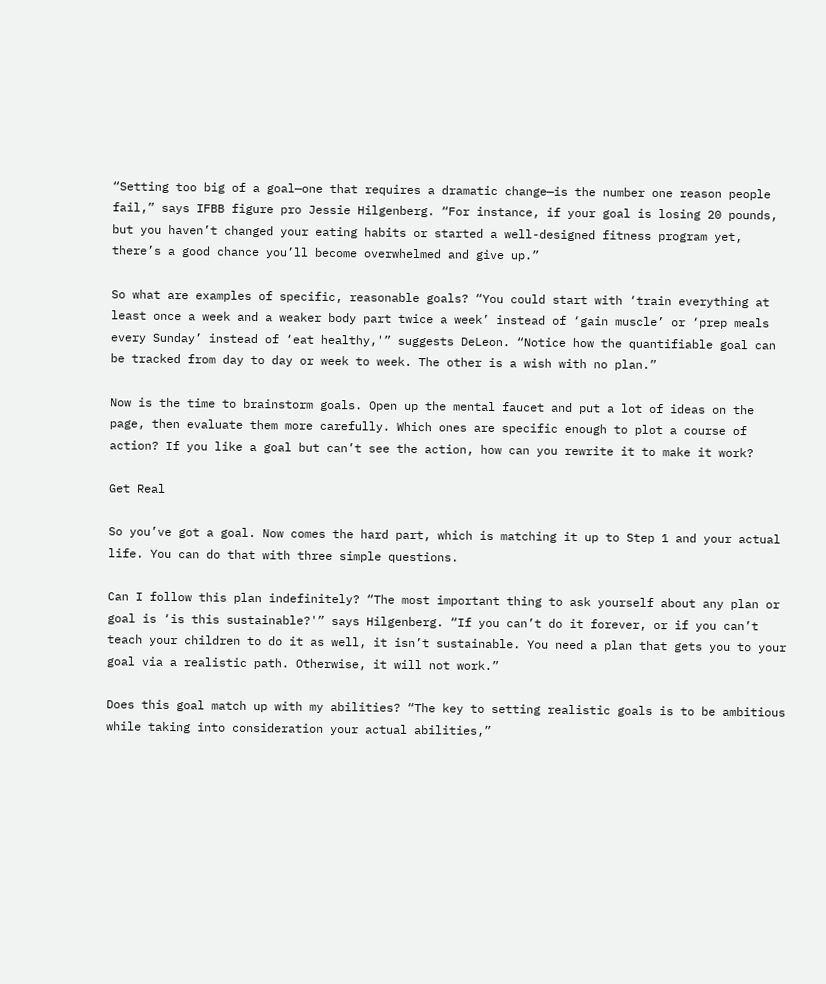“Setting too big of a goal—one that requires a dramatic change—is the number one reason people fail,” says IFBB figure pro Jessie Hilgenberg. “For instance, if your goal is losing 20 pounds, but you haven’t changed your eating habits or started a well-designed fitness program yet, there’s a good chance you’ll become overwhelmed and give up.”

So what are examples of specific, reasonable goals? “You could start with ‘train everything at least once a week and a weaker body part twice a week’ instead of ‘gain muscle’ or ‘prep meals every Sunday’ instead of ‘eat healthy,'” suggests DeLeon. “Notice how the quantifiable goal can be tracked from day to day or week to week. The other is a wish with no plan.”

Now is the time to brainstorm goals. Open up the mental faucet and put a lot of ideas on the page, then evaluate them more carefully. Which ones are specific enough to plot a course of action? If you like a goal but can’t see the action, how can you rewrite it to make it work?

Get Real

So you’ve got a goal. Now comes the hard part, which is matching it up to Step 1 and your actual life. You can do that with three simple questions.

Can I follow this plan indefinitely? “The most important thing to ask yourself about any plan or goal is ‘is this sustainable?'” says Hilgenberg. “If you can’t do it forever, or if you can’t teach your children to do it as well, it isn’t sustainable. You need a plan that gets you to your goal via a realistic path. Otherwise, it will not work.”

Does this goal match up with my abilities? “The key to setting realistic goals is to be ambitious while taking into consideration your actual abilities,”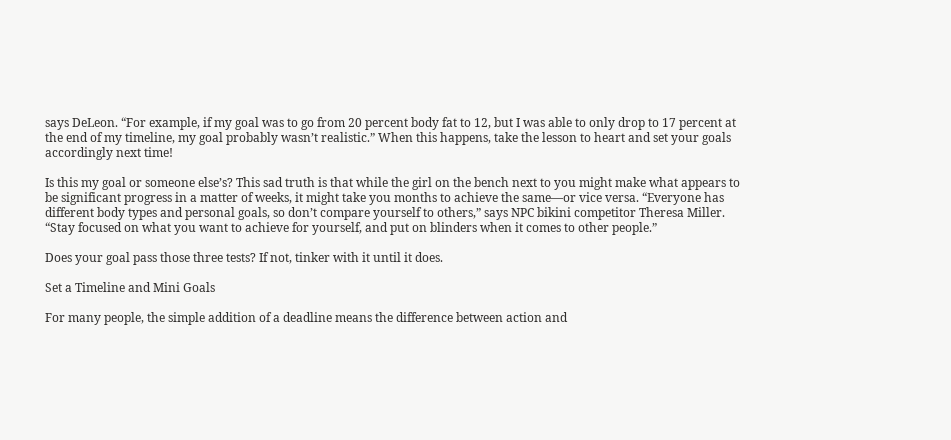says DeLeon. “For example, if my goal was to go from 20 percent body fat to 12, but I was able to only drop to 17 percent at the end of my timeline, my goal probably wasn’t realistic.” When this happens, take the lesson to heart and set your goals accordingly next time!

Is this my goal or someone else’s? This sad truth is that while the girl on the bench next to you might make what appears to be significant progress in a matter of weeks, it might take you months to achieve the same—or vice versa. “Everyone has different body types and personal goals, so don’t compare yourself to others,” says NPC bikini competitor Theresa Miller. “Stay focused on what you want to achieve for yourself, and put on blinders when it comes to other people.”

Does your goal pass those three tests? If not, tinker with it until it does.

Set a Timeline and Mini Goals

For many people, the simple addition of a deadline means the difference between action and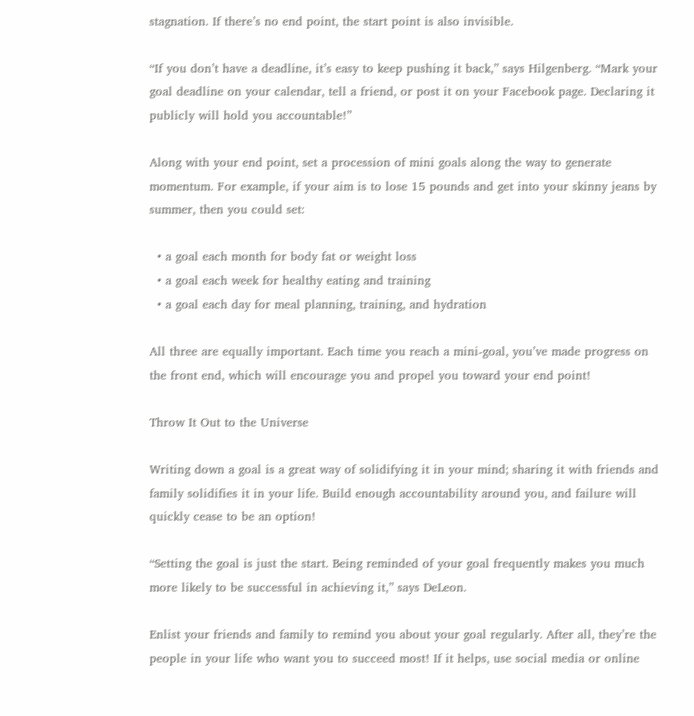stagnation. If there’s no end point, the start point is also invisible.

“If you don’t have a deadline, it’s easy to keep pushing it back,” says Hilgenberg. “Mark your goal deadline on your calendar, tell a friend, or post it on your Facebook page. Declaring it publicly will hold you accountable!”

Along with your end point, set a procession of mini goals along the way to generate momentum. For example, if your aim is to lose 15 pounds and get into your skinny jeans by summer, then you could set:

  • a goal each month for body fat or weight loss
  • a goal each week for healthy eating and training
  • a goal each day for meal planning, training, and hydration

All three are equally important. Each time you reach a mini-goal, you’ve made progress on the front end, which will encourage you and propel you toward your end point!

Throw It Out to the Universe

Writing down a goal is a great way of solidifying it in your mind; sharing it with friends and family solidifies it in your life. Build enough accountability around you, and failure will quickly cease to be an option!

“Setting the goal is just the start. Being reminded of your goal frequently makes you much more likely to be successful in achieving it,” says DeLeon.

Enlist your friends and family to remind you about your goal regularly. After all, they’re the people in your life who want you to succeed most! If it helps, use social media or online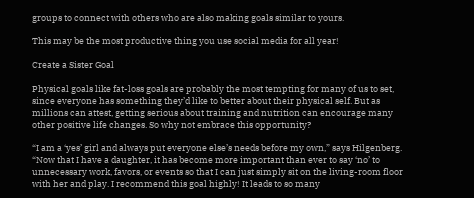groups to connect with others who are also making goals similar to yours.

This may be the most productive thing you use social media for all year!

Create a Sister Goal

Physical goals like fat-loss goals are probably the most tempting for many of us to set, since everyone has something they’d like to better about their physical self. But as millions can attest, getting serious about training and nutrition can encourage many other positive life changes. So why not embrace this opportunity?

“I am a ‘yes’ girl and always put everyone else’s needs before my own,” says Hilgenberg. “Now that I have a daughter, it has become more important than ever to say ‘no’ to unnecessary work, favors, or events so that I can just simply sit on the living-room floor with her and play. I recommend this goal highly! It leads to so many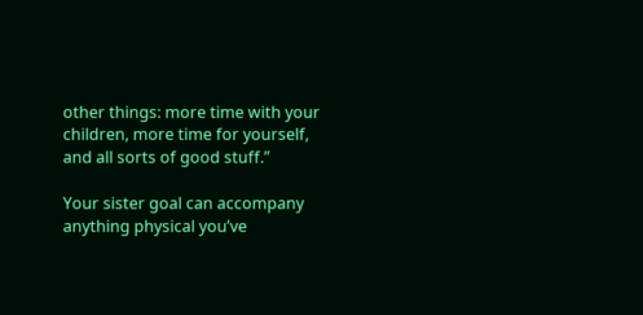other things: more time with your children, more time for yourself, and all sorts of good stuff.”

Your sister goal can accompany anything physical you’ve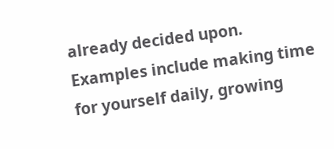already decided upon. Examples include making time for yourself daily, growing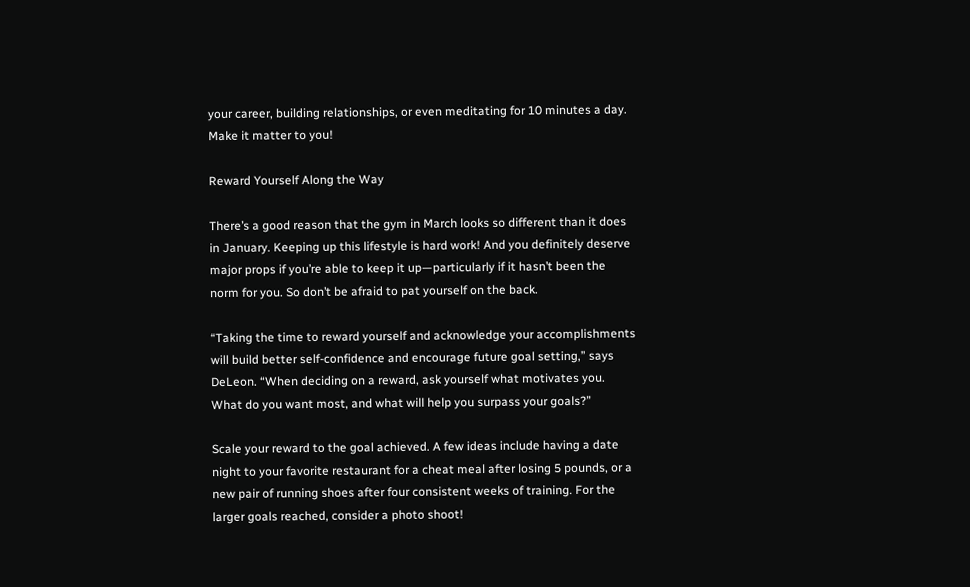your career, building relationships, or even meditating for 10 minutes a day. Make it matter to you!

Reward Yourself Along the Way

There’s a good reason that the gym in March looks so different than it does in January. Keeping up this lifestyle is hard work! And you definitely deserve major props if you’re able to keep it up—particularly if it hasn’t been the norm for you. So don’t be afraid to pat yourself on the back.

“Taking the time to reward yourself and acknowledge your accomplishments will build better self-confidence and encourage future goal setting,” says DeLeon. “When deciding on a reward, ask yourself what motivates you. What do you want most, and what will help you surpass your goals?”

Scale your reward to the goal achieved. A few ideas include having a date night to your favorite restaurant for a cheat meal after losing 5 pounds, or a new pair of running shoes after four consistent weeks of training. For the larger goals reached, consider a photo shoot!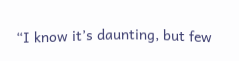“I know it’s daunting, but few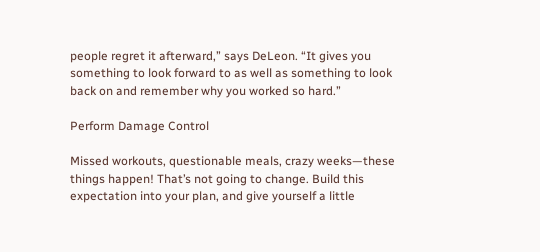people regret it afterward,” says DeLeon. “It gives you something to look forward to as well as something to look back on and remember why you worked so hard.”

Perform Damage Control

Missed workouts, questionable meals, crazy weeks—these things happen! That’s not going to change. Build this expectation into your plan, and give yourself a little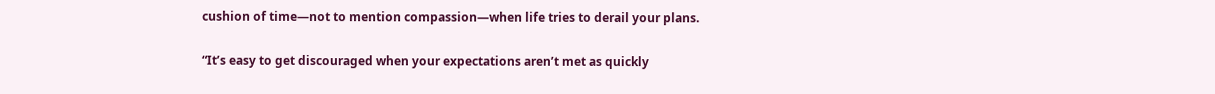cushion of time—not to mention compassion—when life tries to derail your plans.

“It’s easy to get discouraged when your expectations aren’t met as quickly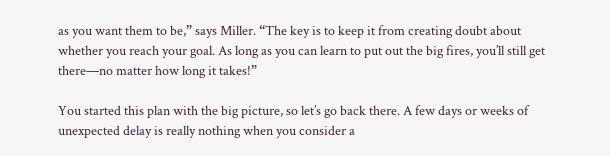as you want them to be,” says Miller. “The key is to keep it from creating doubt about whether you reach your goal. As long as you can learn to put out the big fires, you’ll still get there—no matter how long it takes!”

You started this plan with the big picture, so let’s go back there. A few days or weeks of unexpected delay is really nothing when you consider a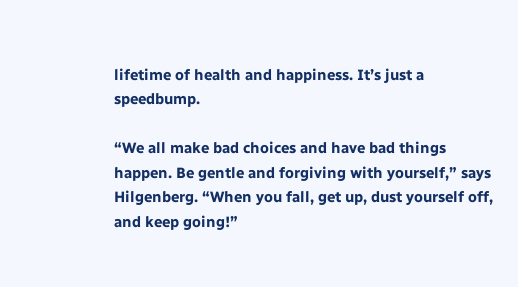lifetime of health and happiness. It’s just a speedbump.

“We all make bad choices and have bad things happen. Be gentle and forgiving with yourself,” says Hilgenberg. “When you fall, get up, dust yourself off, and keep going!”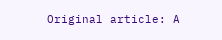Original article: A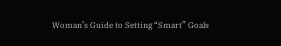Woman’s Guide to Setting “Smart” Goals